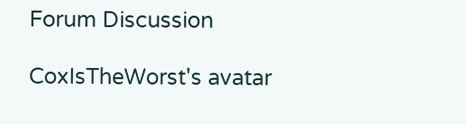Forum Discussion

CoxIsTheWorst's avatar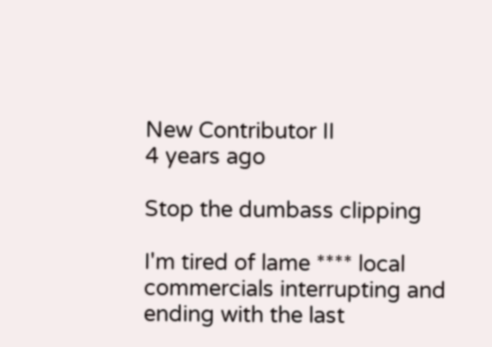New Contributor II
4 years ago

Stop the dumbass clipping

I'm tired of lame **** local commercials interrupting and ending with the last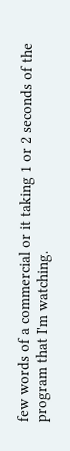few words of a commercial or it taking 1 or 2 seconds of the program that I'm watching.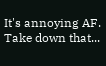It's annoying AF. Take down that...